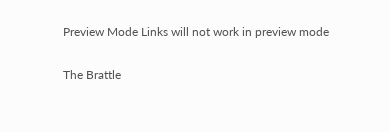Preview Mode Links will not work in preview mode

The Brattle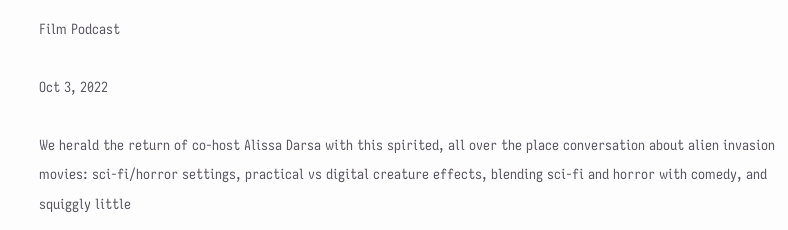Film Podcast

Oct 3, 2022

We herald the return of co-host Alissa Darsa with this spirited, all over the place conversation about alien invasion movies: sci-fi/horror settings, practical vs digital creature effects, blending sci-fi and horror with comedy, and squiggly little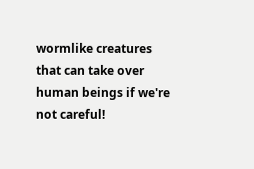wormlike creatures that can take over human beings if we're not careful!